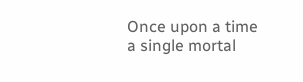Once upon a time a single mortal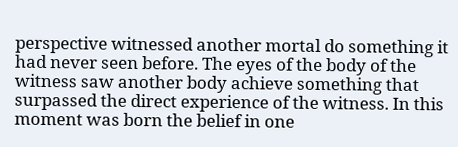perspective witnessed another mortal do something it had never seen before. The eyes of the body of the witness saw another body achieve something that surpassed the direct experience of the witness. In this moment was born the belief in one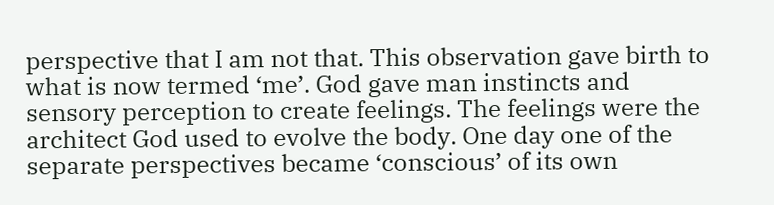perspective that I am not that. This observation gave birth to what is now termed ‘me’. God gave man instincts and sensory perception to create feelings. The feelings were the architect God used to evolve the body. One day one of the separate perspectives became ‘conscious’ of its own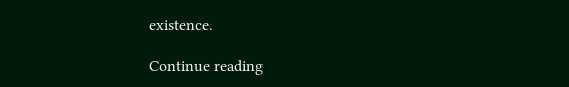existence.

Continue reading